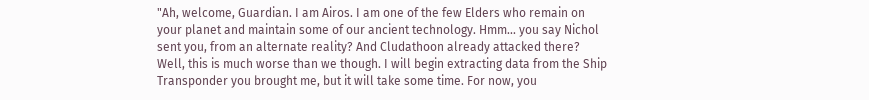"Ah, welcome, Guardian. I am Airos. I am one of the few Elders who remain on your planet and maintain some of our ancient technology. Hmm... you say Nichol sent you, from an alternate reality? And Cludathoon already attacked there? Well, this is much worse than we though. I will begin extracting data from the Ship Transponder you brought me, but it will take some time. For now, you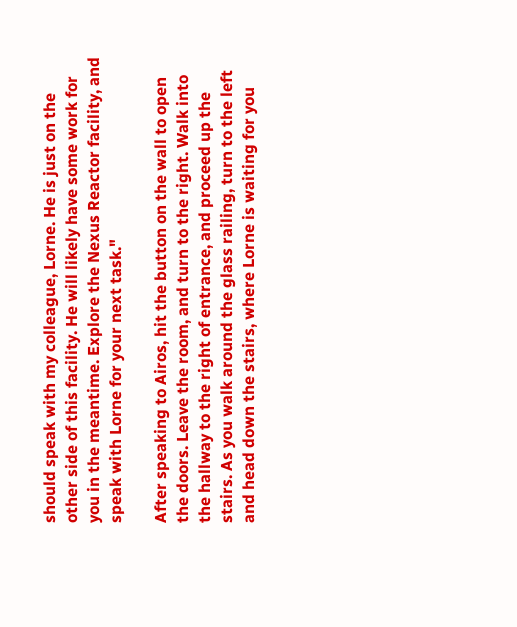should speak with my colleague, Lorne. He is just on the other side of this facility. He will likely have some work for you in the meantime. Explore the Nexus Reactor facility, and speak with Lorne for your next task."

After speaking to Airos, hit the button on the wall to open the doors. Leave the room, and turn to the right. Walk into the hallway to the right of entrance, and proceed up the stairs. As you walk around the glass railing, turn to the left and head down the stairs, where Lorne is waiting for you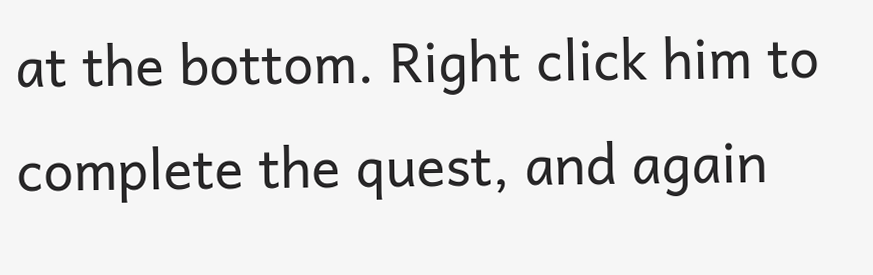at the bottom. Right click him to complete the quest, and again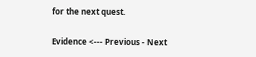for the next quest.

Evidence <--- Previous - Next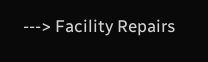---> Facility Repairs